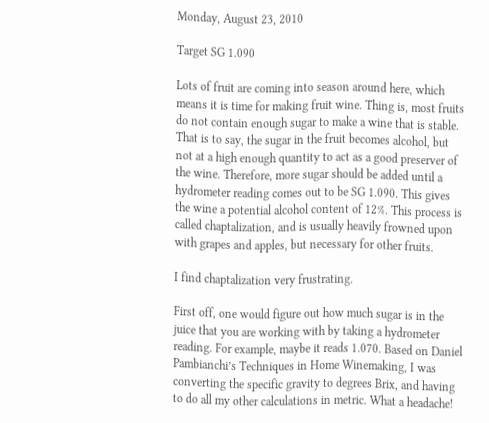Monday, August 23, 2010

Target SG 1.090

Lots of fruit are coming into season around here, which means it is time for making fruit wine. Thing is, most fruits do not contain enough sugar to make a wine that is stable. That is to say, the sugar in the fruit becomes alcohol, but not at a high enough quantity to act as a good preserver of the wine. Therefore, more sugar should be added until a hydrometer reading comes out to be SG 1.090. This gives the wine a potential alcohol content of 12%. This process is called chaptalization, and is usually heavily frowned upon with grapes and apples, but necessary for other fruits.

I find chaptalization very frustrating.

First off, one would figure out how much sugar is in the juice that you are working with by taking a hydrometer reading. For example, maybe it reads 1.070. Based on Daniel Pambianchi’s Techniques in Home Winemaking, I was converting the specific gravity to degrees Brix, and having to do all my other calculations in metric. What a headache!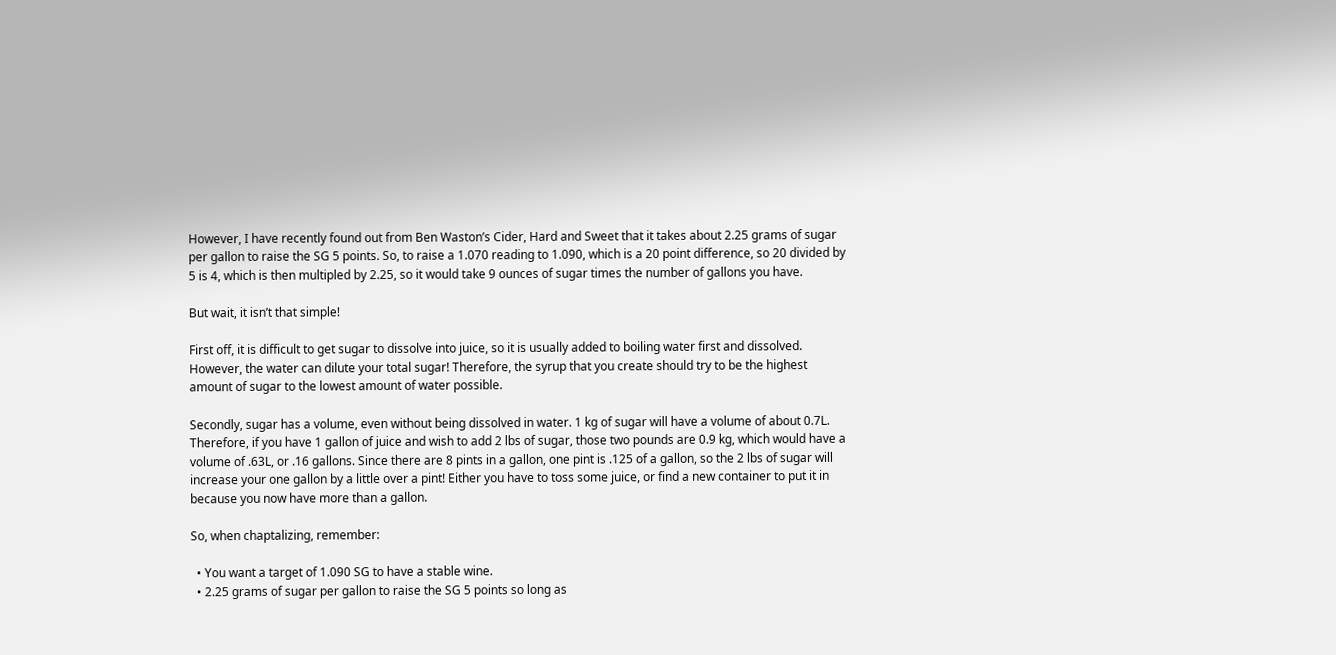However, I have recently found out from Ben Waston’s Cider, Hard and Sweet that it takes about 2.25 grams of sugar per gallon to raise the SG 5 points. So, to raise a 1.070 reading to 1.090, which is a 20 point difference, so 20 divided by 5 is 4, which is then multipled by 2.25, so it would take 9 ounces of sugar times the number of gallons you have.

But wait, it isn’t that simple!

First off, it is difficult to get sugar to dissolve into juice, so it is usually added to boiling water first and dissolved. However, the water can dilute your total sugar! Therefore, the syrup that you create should try to be the highest amount of sugar to the lowest amount of water possible.

Secondly, sugar has a volume, even without being dissolved in water. 1 kg of sugar will have a volume of about 0.7L. Therefore, if you have 1 gallon of juice and wish to add 2 lbs of sugar, those two pounds are 0.9 kg, which would have a volume of .63L, or .16 gallons. Since there are 8 pints in a gallon, one pint is .125 of a gallon, so the 2 lbs of sugar will increase your one gallon by a little over a pint! Either you have to toss some juice, or find a new container to put it in because you now have more than a gallon.

So, when chaptalizing, remember:

  • You want a target of 1.090 SG to have a stable wine.
  • 2.25 grams of sugar per gallon to raise the SG 5 points so long as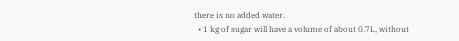there is no added water.
  • 1 kg of sugar will have a volume of about 0.7L, without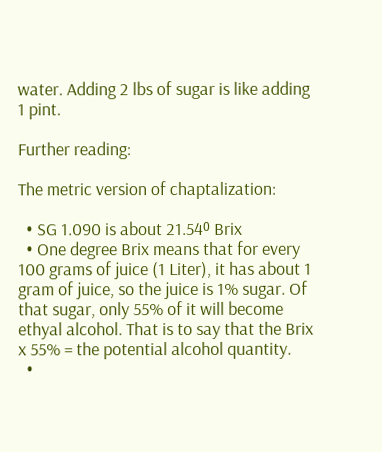water. Adding 2 lbs of sugar is like adding 1 pint.

Further reading:

The metric version of chaptalization:

  • SG 1.090 is about 21.54⁰ Brix
  • One degree Brix means that for every 100 grams of juice (1 Liter), it has about 1 gram of juice, so the juice is 1% sugar. Of that sugar, only 55% of it will become ethyal alcohol. That is to say that the Brix x 55% = the potential alcohol quantity.
  •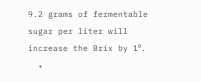9.2 grams of fermentable sugar per liter will increase the Brix by 1⁰.
  •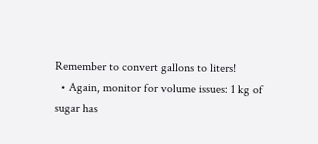Remember to convert gallons to liters!
  • Again, monitor for volume issues: 1 kg of sugar has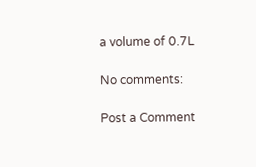a volume of 0.7L

No comments:

Post a Comment